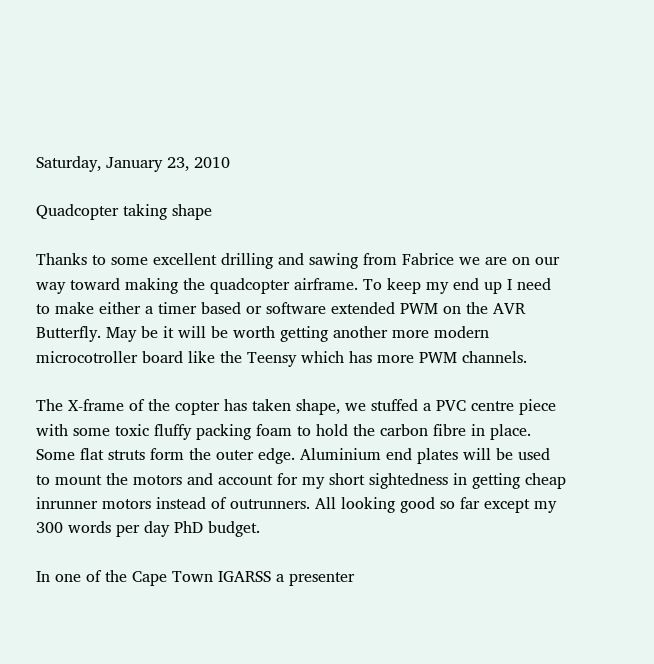Saturday, January 23, 2010

Quadcopter taking shape

Thanks to some excellent drilling and sawing from Fabrice we are on our way toward making the quadcopter airframe. To keep my end up I need to make either a timer based or software extended PWM on the AVR Butterfly. May be it will be worth getting another more modern microcotroller board like the Teensy which has more PWM channels.

The X-frame of the copter has taken shape, we stuffed a PVC centre piece with some toxic fluffy packing foam to hold the carbon fibre in place. Some flat struts form the outer edge. Aluminium end plates will be used to mount the motors and account for my short sightedness in getting cheap inrunner motors instead of outrunners. All looking good so far except my 300 words per day PhD budget.

In one of the Cape Town IGARSS a presenter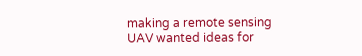making a remote sensing UAV wanted ideas for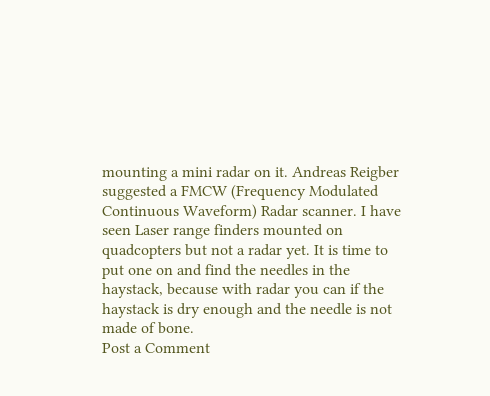mounting a mini radar on it. Andreas Reigber suggested a FMCW (Frequency Modulated Continuous Waveform) Radar scanner. I have seen Laser range finders mounted on quadcopters but not a radar yet. It is time to put one on and find the needles in the haystack, because with radar you can if the haystack is dry enough and the needle is not made of bone.
Post a Comment